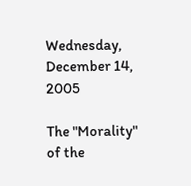Wednesday, December 14, 2005

The "Morality" of the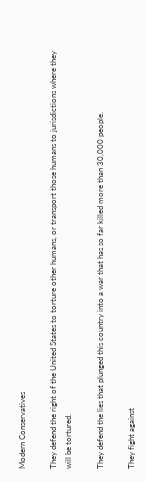Modern Conservatives

They defend the right of the United States to torture other humans, or transport those humans to jurisdictions where they will be tortured.

They defend the lies that plunged this country into a war that has so far killed more than 30,000 people.

They fight against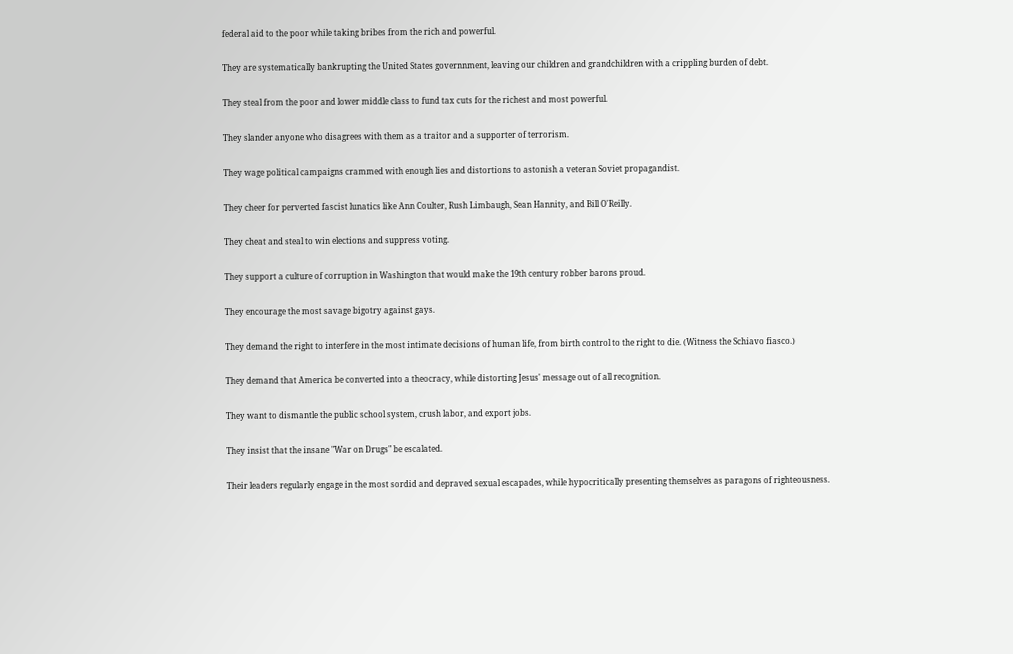federal aid to the poor while taking bribes from the rich and powerful.

They are systematically bankrupting the United States governnment, leaving our children and grandchildren with a crippling burden of debt.

They steal from the poor and lower middle class to fund tax cuts for the richest and most powerful.

They slander anyone who disagrees with them as a traitor and a supporter of terrorism.

They wage political campaigns crammed with enough lies and distortions to astonish a veteran Soviet propagandist.

They cheer for perverted fascist lunatics like Ann Coulter, Rush Limbaugh, Sean Hannity, and Bill O'Reilly.

They cheat and steal to win elections and suppress voting.

They support a culture of corruption in Washington that would make the 19th century robber barons proud.

They encourage the most savage bigotry against gays.

They demand the right to interfere in the most intimate decisions of human life, from birth control to the right to die. (Witness the Schiavo fiasco.)

They demand that America be converted into a theocracy, while distorting Jesus' message out of all recognition.

They want to dismantle the public school system, crush labor, and export jobs.

They insist that the insane "War on Drugs" be escalated.

Their leaders regularly engage in the most sordid and depraved sexual escapades, while hypocritically presenting themselves as paragons of righteousness.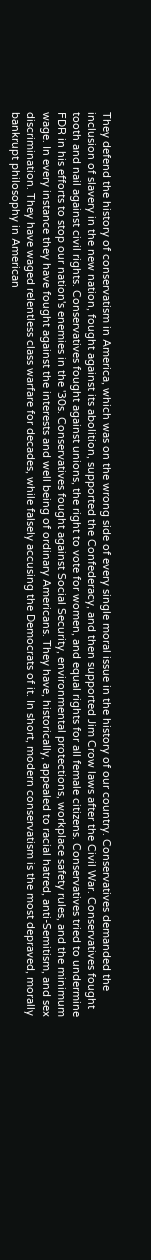They defend the history of conservatism in America, which was on the wrong side of every single moral issue in the history of our country. Conservatives demanded the inclusion of slavery in the new nation, fought against its abolition, supported the Confederacy, and then supported Jim Crow laws after the Civil War. Conservatives fought tooth and nail against civil rights. Conservatives fought against unions, the right to vote for women, and equal rights for all female citizens. Conservatives tried to undermine FDR in his efforts to stop our nation's enemies in the '30s. Conservatives fought against Social Security, environmental protections, workplace safety rules, and the minimum wage. In every instance they have fought against the interests and well being of ordinary Americans. They have, historically, appealed to racial hatred, anti-Semitism, and sex discrimination. They have waged relentless class warfare for decades, while falsely accusing the Democrats of it. In short, modern conservatism is the most depraved, morally bankrupt philosophy in American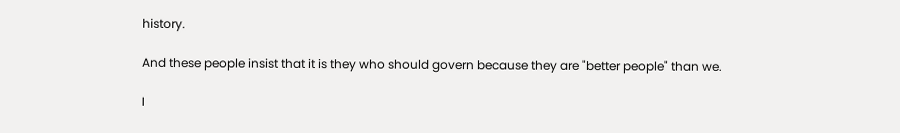history.

And these people insist that it is they who should govern because they are "better people" than we.

I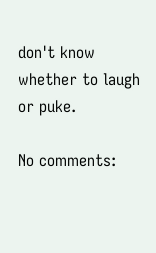don't know whether to laugh or puke.

No comments: